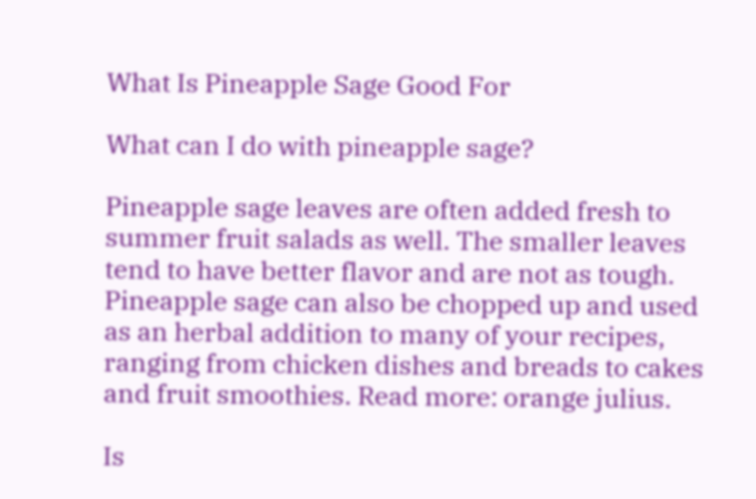What Is Pineapple Sage Good For

What can I do with pineapple sage?

Pineapple sage leaves are often added fresh to summer fruit salads as well. The smaller leaves tend to have better flavor and are not as tough. Pineapple sage can also be chopped up and used as an herbal addition to many of your recipes, ranging from chicken dishes and breads to cakes and fruit smoothies. Read more: orange julius.

Is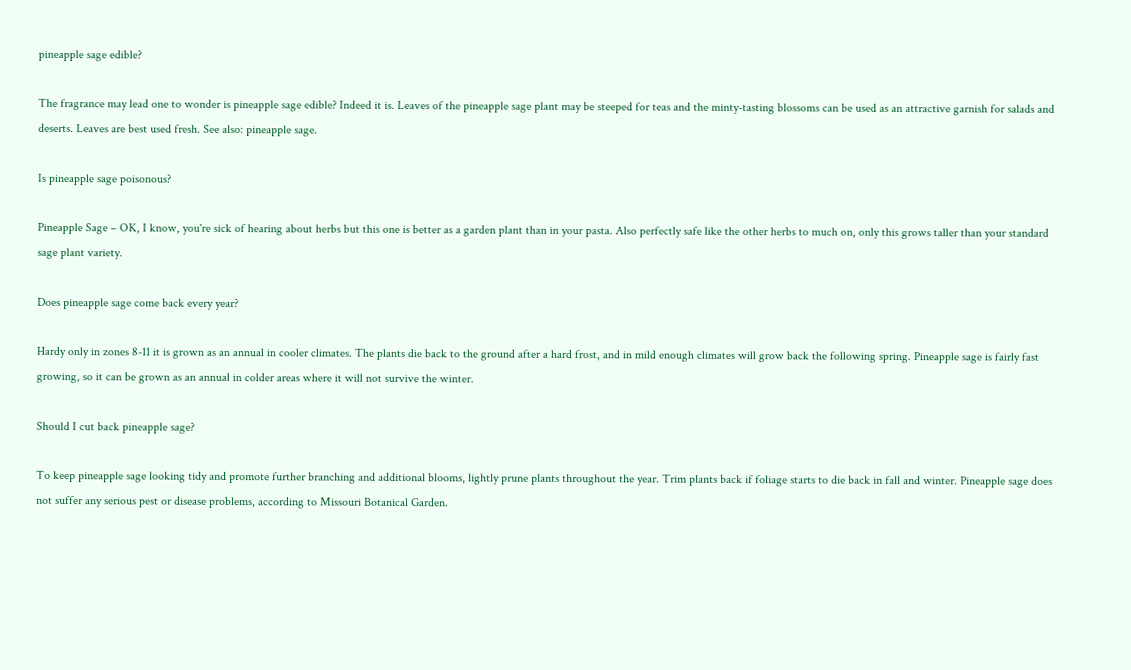pineapple sage edible?

The fragrance may lead one to wonder is pineapple sage edible? Indeed it is. Leaves of the pineapple sage plant may be steeped for teas and the minty-tasting blossoms can be used as an attractive garnish for salads and deserts. Leaves are best used fresh. See also: pineapple sage.

Is pineapple sage poisonous?

Pineapple Sage – OK, I know, you're sick of hearing about herbs but this one is better as a garden plant than in your pasta. Also perfectly safe like the other herbs to much on, only this grows taller than your standard sage plant variety.

Does pineapple sage come back every year?

Hardy only in zones 8-11 it is grown as an annual in cooler climates. The plants die back to the ground after a hard frost, and in mild enough climates will grow back the following spring. Pineapple sage is fairly fast growing, so it can be grown as an annual in colder areas where it will not survive the winter.

Should I cut back pineapple sage?

To keep pineapple sage looking tidy and promote further branching and additional blooms, lightly prune plants throughout the year. Trim plants back if foliage starts to die back in fall and winter. Pineapple sage does not suffer any serious pest or disease problems, according to Missouri Botanical Garden.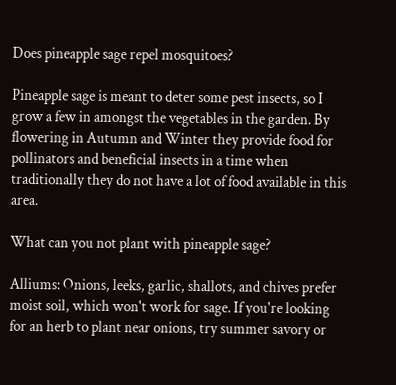Does pineapple sage repel mosquitoes?

Pineapple sage is meant to deter some pest insects, so I grow a few in amongst the vegetables in the garden. By flowering in Autumn and Winter they provide food for pollinators and beneficial insects in a time when traditionally they do not have a lot of food available in this area.

What can you not plant with pineapple sage?

Alliums: Onions, leeks, garlic, shallots, and chives prefer moist soil, which won't work for sage. If you're looking for an herb to plant near onions, try summer savory or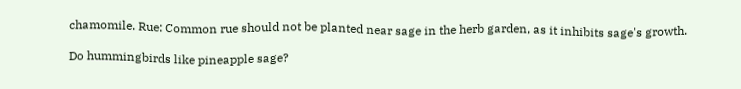chamomile. Rue: Common rue should not be planted near sage in the herb garden, as it inhibits sage's growth.

Do hummingbirds like pineapple sage?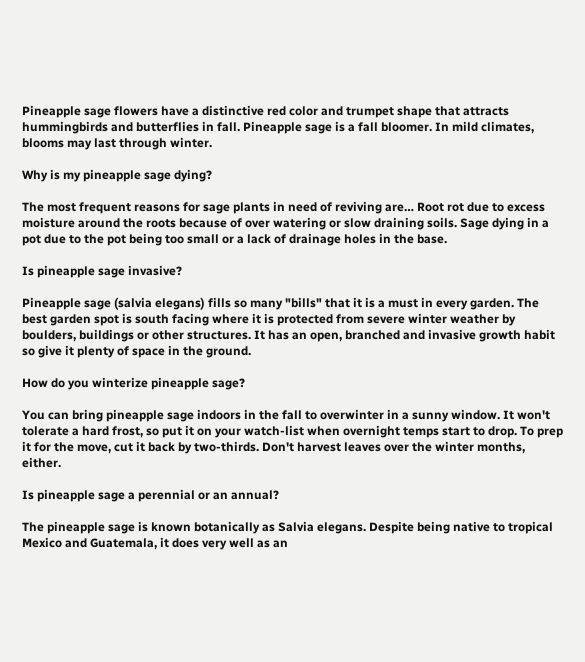Pineapple sage flowers have a distinctive red color and trumpet shape that attracts hummingbirds and butterflies in fall. Pineapple sage is a fall bloomer. In mild climates, blooms may last through winter.

Why is my pineapple sage dying?

The most frequent reasons for sage plants in need of reviving are… Root rot due to excess moisture around the roots because of over watering or slow draining soils. Sage dying in a pot due to the pot being too small or a lack of drainage holes in the base.

Is pineapple sage invasive?

Pineapple sage (salvia elegans) fills so many "bills" that it is a must in every garden. The best garden spot is south facing where it is protected from severe winter weather by boulders, buildings or other structures. It has an open, branched and invasive growth habit so give it plenty of space in the ground.

How do you winterize pineapple sage?

You can bring pineapple sage indoors in the fall to overwinter in a sunny window. It won't tolerate a hard frost, so put it on your watch-list when overnight temps start to drop. To prep it for the move, cut it back by two-thirds. Don't harvest leaves over the winter months, either.

Is pineapple sage a perennial or an annual?

The pineapple sage is known botanically as Salvia elegans. Despite being native to tropical Mexico and Guatemala, it does very well as an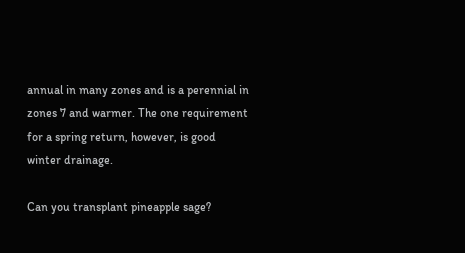annual in many zones and is a perennial in zones 7 and warmer. The one requirement for a spring return, however, is good winter drainage.

Can you transplant pineapple sage?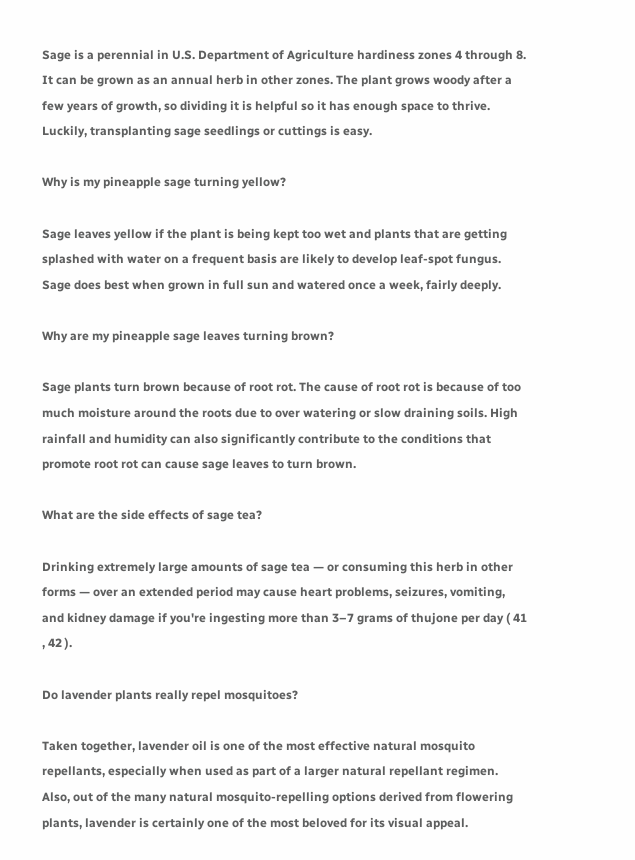Sage is a perennial in U.S. Department of Agriculture hardiness zones 4 through 8. It can be grown as an annual herb in other zones. The plant grows woody after a few years of growth, so dividing it is helpful so it has enough space to thrive. Luckily, transplanting sage seedlings or cuttings is easy.

Why is my pineapple sage turning yellow?

Sage leaves yellow if the plant is being kept too wet and plants that are getting splashed with water on a frequent basis are likely to develop leaf-spot fungus. Sage does best when grown in full sun and watered once a week, fairly deeply.

Why are my pineapple sage leaves turning brown?

Sage plants turn brown because of root rot. The cause of root rot is because of too much moisture around the roots due to over watering or slow draining soils. High rainfall and humidity can also significantly contribute to the conditions that promote root rot can cause sage leaves to turn brown.

What are the side effects of sage tea?

Drinking extremely large amounts of sage tea — or consuming this herb in other forms — over an extended period may cause heart problems, seizures, vomiting, and kidney damage if you're ingesting more than 3–7 grams of thujone per day ( 41 , 42 ).

Do lavender plants really repel mosquitoes?

Taken together, lavender oil is one of the most effective natural mosquito repellants, especially when used as part of a larger natural repellant regimen. Also, out of the many natural mosquito-repelling options derived from flowering plants, lavender is certainly one of the most beloved for its visual appeal.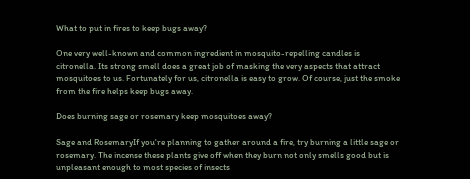What to put in fires to keep bugs away?

One very well-known and common ingredient in mosquito-repelling candles is citronella. Its strong smell does a great job of masking the very aspects that attract mosquitoes to us. Fortunately for us, citronella is easy to grow. Of course, just the smoke from the fire helps keep bugs away.

Does burning sage or rosemary keep mosquitoes away?

Sage and RosemaryIf you're planning to gather around a fire, try burning a little sage or rosemary. The incense these plants give off when they burn not only smells good but is unpleasant enough to most species of insects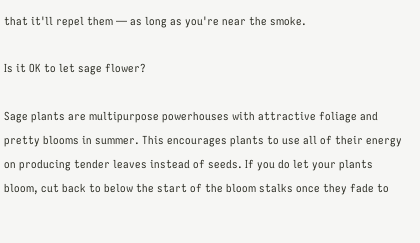that it'll repel them — as long as you're near the smoke.

Is it OK to let sage flower?

Sage plants are multipurpose powerhouses with attractive foliage and pretty blooms in summer. This encourages plants to use all of their energy on producing tender leaves instead of seeds. If you do let your plants bloom, cut back to below the start of the bloom stalks once they fade to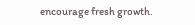encourage fresh growth.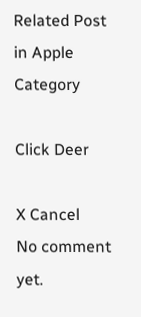Related Post in Apple Category

Click Deer

X Cancel
No comment yet.